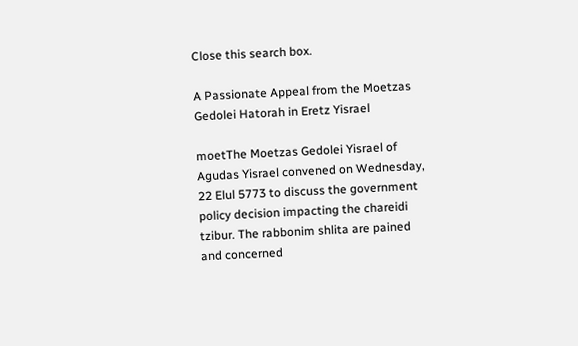Close this search box.

A Passionate Appeal from the Moetzas Gedolei Hatorah in Eretz Yisrael

moetThe Moetzas Gedolei Yisrael of Agudas Yisrael convened on Wednesday, 22 Elul 5773 to discuss the government policy decision impacting the chareidi tzibur. The rabbonim shlita are pained and concerned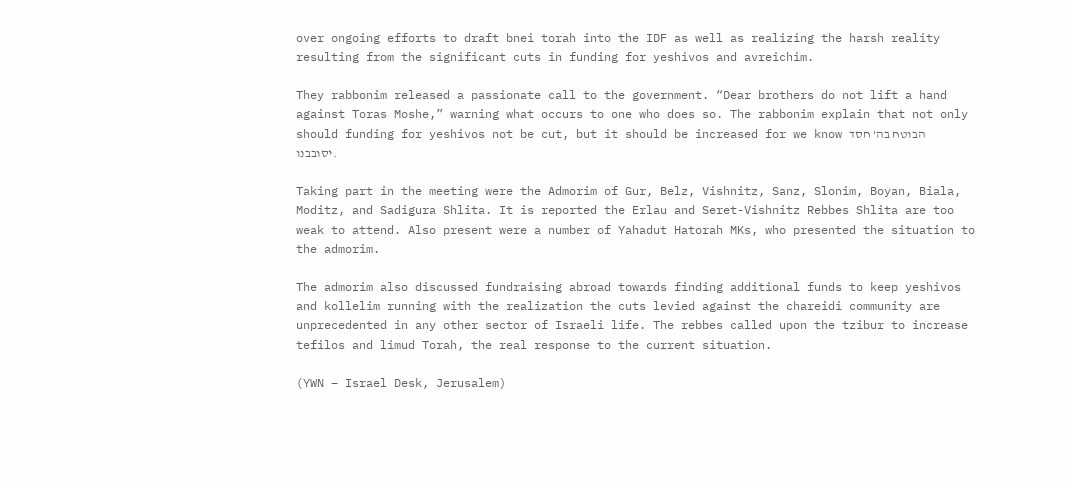over ongoing efforts to draft bnei torah into the IDF as well as realizing the harsh reality resulting from the significant cuts in funding for yeshivos and avreichim.

They rabbonim released a passionate call to the government. “Dear brothers do not lift a hand against Toras Moshe,” warning what occurs to one who does so. The rabbonim explain that not only should funding for yeshivos not be cut, but it should be increased for we know הבוטח בה’ חסד יסובבנו.

Taking part in the meeting were the Admorim of Gur, Belz, Vishnitz, Sanz, Slonim, Boyan, Biala, Moditz, and Sadigura Shlita. It is reported the Erlau and Seret-Vishnitz Rebbes Shlita are too weak to attend. Also present were a number of Yahadut Hatorah MKs, who presented the situation to the admorim.

The admorim also discussed fundraising abroad towards finding additional funds to keep yeshivos and kollelim running with the realization the cuts levied against the chareidi community are unprecedented in any other sector of Israeli life. The rebbes called upon the tzibur to increase tefilos and limud Torah, the real response to the current situation.

(YWN – Israel Desk, Jerusalem)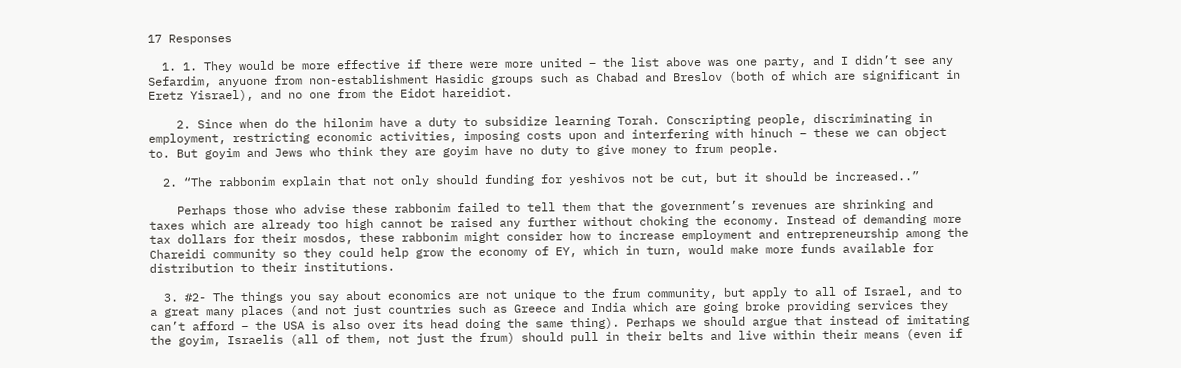17 Responses

  1. 1. They would be more effective if there were more united – the list above was one party, and I didn’t see any Sefardim, anyuone from non-establishment Hasidic groups such as Chabad and Breslov (both of which are significant in Eretz Yisrael), and no one from the Eidot hareidiot.

    2. Since when do the hilonim have a duty to subsidize learning Torah. Conscripting people, discriminating in employment, restricting economic activities, imposing costs upon and interfering with hinuch – these we can object to. But goyim and Jews who think they are goyim have no duty to give money to frum people.

  2. “The rabbonim explain that not only should funding for yeshivos not be cut, but it should be increased..”

    Perhaps those who advise these rabbonim failed to tell them that the government’s revenues are shrinking and taxes which are already too high cannot be raised any further without choking the economy. Instead of demanding more tax dollars for their mosdos, these rabbonim might consider how to increase employment and entrepreneurship among the Chareidi community so they could help grow the economy of EY, which in turn, would make more funds available for distribution to their institutions.

  3. #2- The things you say about economics are not unique to the frum community, but apply to all of Israel, and to a great many places (and not just countries such as Greece and India which are going broke providing services they can’t afford – the USA is also over its head doing the same thing). Perhaps we should argue that instead of imitating the goyim, Israelis (all of them, not just the frum) should pull in their belts and live within their means (even if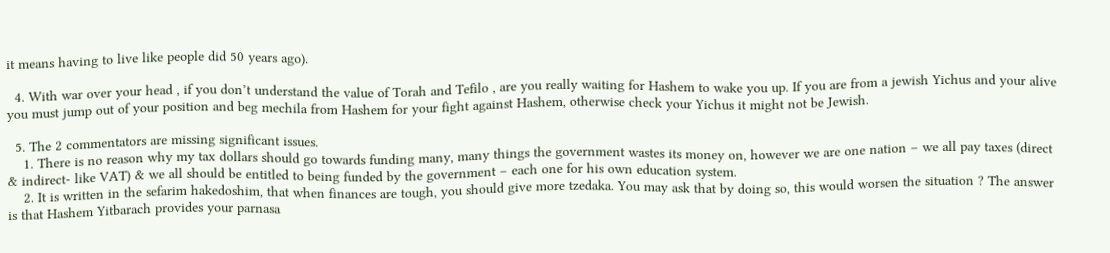it means having to live like people did 50 years ago).

  4. With war over your head , if you don’t understand the value of Torah and Tefilo , are you really waiting for Hashem to wake you up. If you are from a jewish Yichus and your alive you must jump out of your position and beg mechila from Hashem for your fight against Hashem, otherwise check your Yichus it might not be Jewish.

  5. The 2 commentators are missing significant issues.
    1. There is no reason why my tax dollars should go towards funding many, many things the government wastes its money on, however we are one nation – we all pay taxes (direct & indirect- like VAT) & we all should be entitled to being funded by the government – each one for his own education system.
    2. It is written in the sefarim hakedoshim, that when finances are tough, you should give more tzedaka. You may ask that by doing so, this would worsen the situation ? The answer is that Hashem Yitbarach provides your parnasa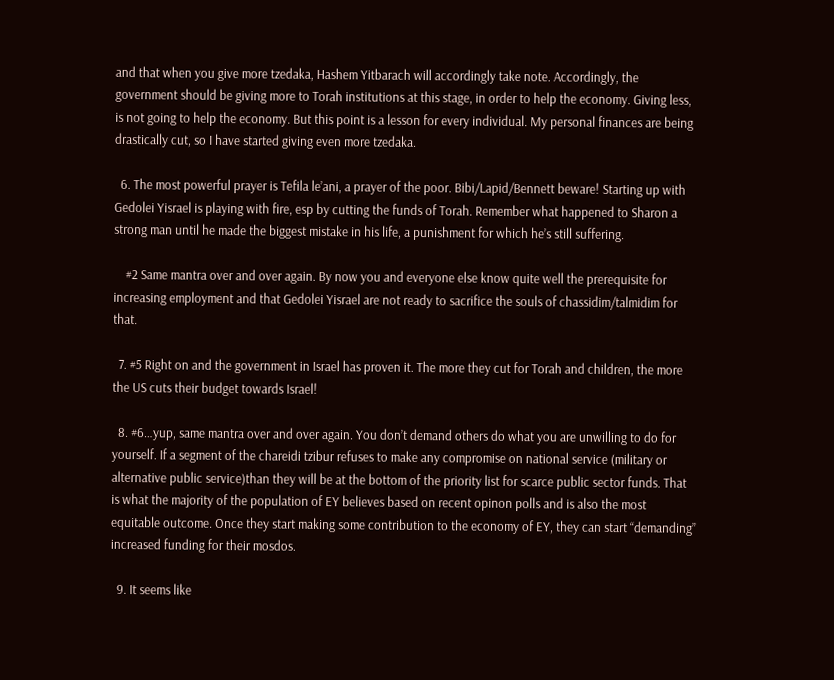and that when you give more tzedaka, Hashem Yitbarach will accordingly take note. Accordingly, the government should be giving more to Torah institutions at this stage, in order to help the economy. Giving less, is not going to help the economy. But this point is a lesson for every individual. My personal finances are being drastically cut, so I have started giving even more tzedaka.

  6. The most powerful prayer is Tefila le’ani, a prayer of the poor. Bibi/Lapid/Bennett beware! Starting up with Gedolei Yisrael is playing with fire, esp by cutting the funds of Torah. Remember what happened to Sharon a strong man until he made the biggest mistake in his life, a punishment for which he’s still suffering.

    #2 Same mantra over and over again. By now you and everyone else know quite well the prerequisite for increasing employment and that Gedolei Yisrael are not ready to sacrifice the souls of chassidim/talmidim for that.

  7. #5 Right on and the government in Israel has proven it. The more they cut for Torah and children, the more the US cuts their budget towards Israel!

  8. #6…yup, same mantra over and over again. You don’t demand others do what you are unwilling to do for yourself. If a segment of the chareidi tzibur refuses to make any compromise on national service (military or alternative public service)than they will be at the bottom of the priority list for scarce public sector funds. That is what the majority of the population of EY believes based on recent opinon polls and is also the most equitable outcome. Once they start making some contribution to the economy of EY, they can start “demanding” increased funding for their mosdos.

  9. It seems like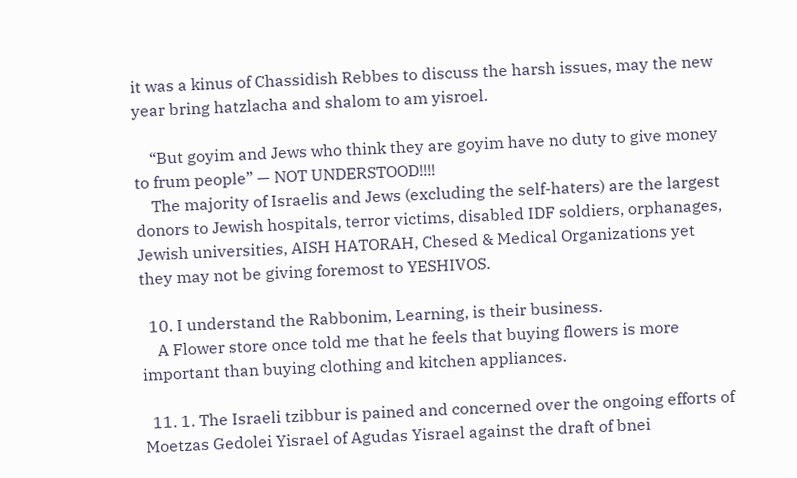it was a kinus of Chassidish Rebbes to discuss the harsh issues, may the new year bring hatzlacha and shalom to am yisroel.

    “But goyim and Jews who think they are goyim have no duty to give money to frum people” — NOT UNDERSTOOD!!!!
    The majority of Israelis and Jews (excluding the self-haters) are the largest donors to Jewish hospitals, terror victims, disabled IDF soldiers, orphanages, Jewish universities, AISH HATORAH, Chesed & Medical Organizations yet they may not be giving foremost to YESHIVOS.

  10. I understand the Rabbonim, Learning, is their business.
    A Flower store once told me that he feels that buying flowers is more important than buying clothing and kitchen appliances.

  11. 1. The Israeli tzibbur is pained and concerned over the ongoing efforts of Moetzas Gedolei Yisrael of Agudas Yisrael against the draft of bnei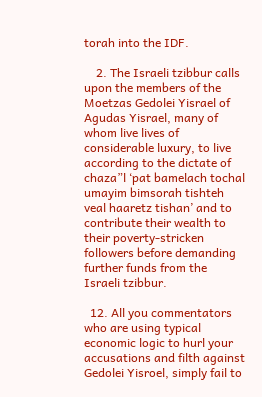torah into the IDF.

    2. The Israeli tzibbur calls upon the members of the Moetzas Gedolei Yisrael of Agudas Yisrael, many of whom live lives of considerable luxury, to live according to the dictate of chaza”l ‘pat bamelach tochal umayim bimsorah tishteh veal haaretz tishan’ and to contribute their wealth to their poverty-stricken followers before demanding further funds from the Israeli tzibbur.

  12. All you commentators who are using typical economic logic to hurl your accusations and filth against Gedolei Yisroel, simply fail to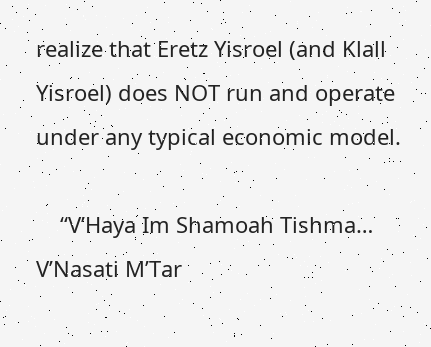realize that Eretz Yisroel (and Klall Yisroel) does NOT run and operate under any typical economic model.

    “V’Haya Im Shamoah Tishma… V’Nasati M’Tar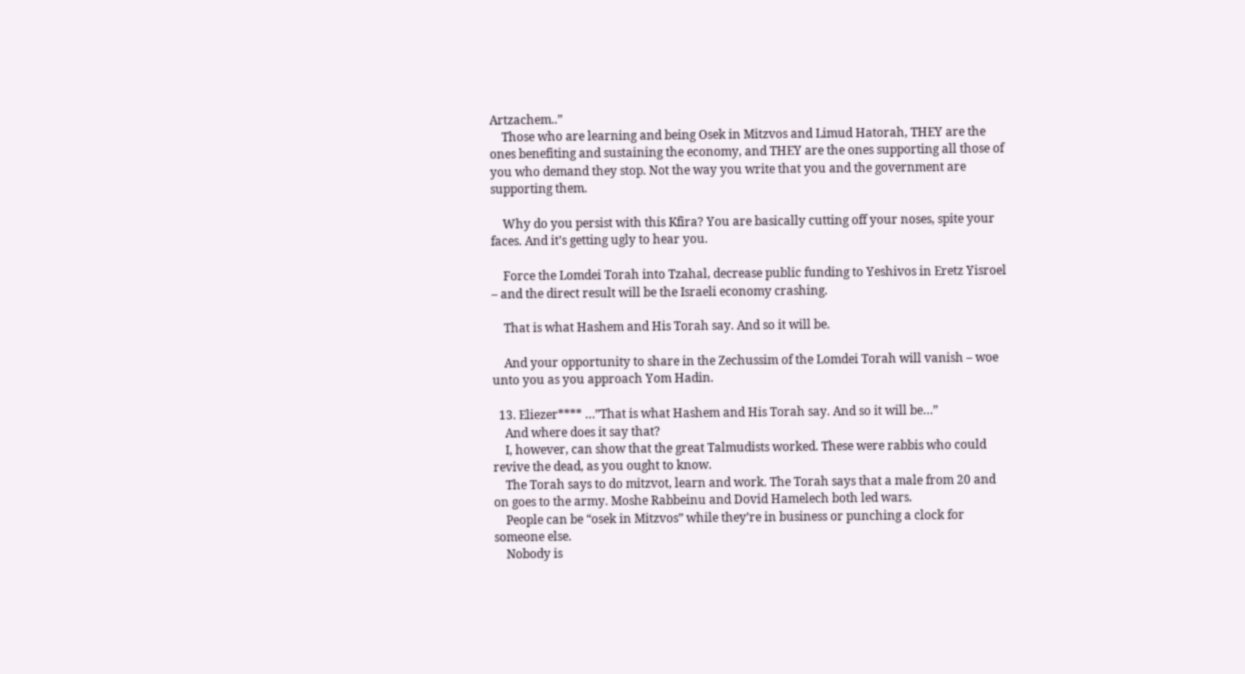Artzachem..”
    Those who are learning and being Osek in Mitzvos and Limud Hatorah, THEY are the ones benefiting and sustaining the economy, and THEY are the ones supporting all those of you who demand they stop. Not the way you write that you and the government are supporting them.

    Why do you persist with this Kfira? You are basically cutting off your noses, spite your faces. And it’s getting ugly to hear you.

    Force the Lomdei Torah into Tzahal, decrease public funding to Yeshivos in Eretz Yisroel – and the direct result will be the Israeli economy crashing.

    That is what Hashem and His Torah say. And so it will be.

    And your opportunity to share in the Zechussim of the Lomdei Torah will vanish – woe unto you as you approach Yom Hadin.

  13. Eliezer**** …”That is what Hashem and His Torah say. And so it will be…”
    And where does it say that?
    I, however, can show that the great Talmudists worked. These were rabbis who could revive the dead, as you ought to know.
    The Torah says to do mitzvot, learn and work. The Torah says that a male from 20 and on goes to the army. Moshe Rabbeinu and Dovid Hamelech both led wars.
    People can be “osek in Mitzvos” while they’re in business or punching a clock for someone else.
    Nobody is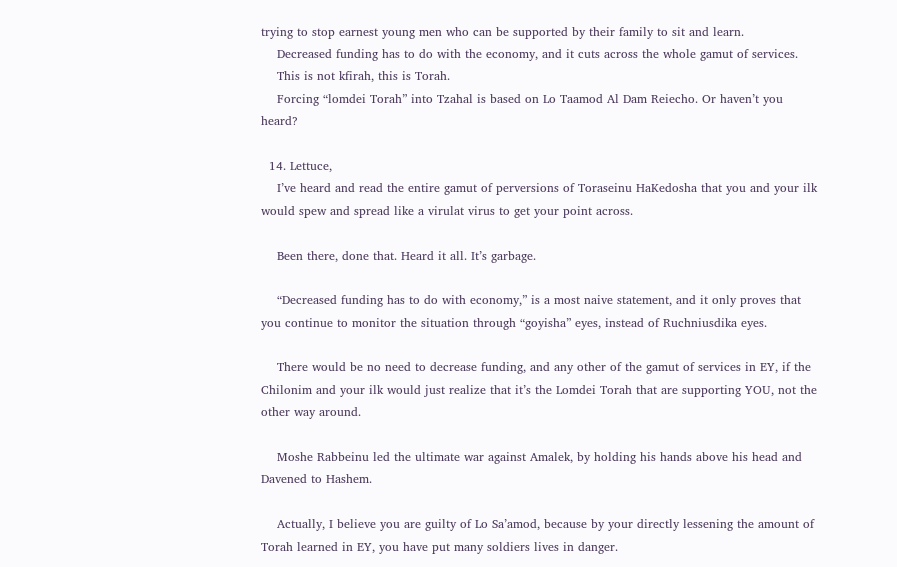trying to stop earnest young men who can be supported by their family to sit and learn.
    Decreased funding has to do with the economy, and it cuts across the whole gamut of services.
    This is not kfirah, this is Torah.
    Forcing “lomdei Torah” into Tzahal is based on Lo Taamod Al Dam Reiecho. Or haven’t you heard?

  14. Lettuce,
    I’ve heard and read the entire gamut of perversions of Toraseinu HaKedosha that you and your ilk would spew and spread like a virulat virus to get your point across.

    Been there, done that. Heard it all. It’s garbage.

    “Decreased funding has to do with economy,” is a most naive statement, and it only proves that you continue to monitor the situation through “goyisha” eyes, instead of Ruchniusdika eyes.

    There would be no need to decrease funding, and any other of the gamut of services in EY, if the Chilonim and your ilk would just realize that it’s the Lomdei Torah that are supporting YOU, not the other way around.

    Moshe Rabbeinu led the ultimate war against Amalek, by holding his hands above his head and Davened to Hashem.

    Actually, I believe you are guilty of Lo Sa’amod, because by your directly lessening the amount of Torah learned in EY, you have put many soldiers lives in danger.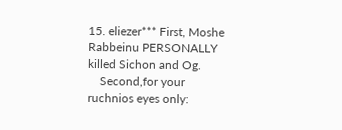15. eliezer*** First, Moshe Rabbeinu PERSONALLY killed Sichon and Og.
    Second,for your ruchnios eyes only: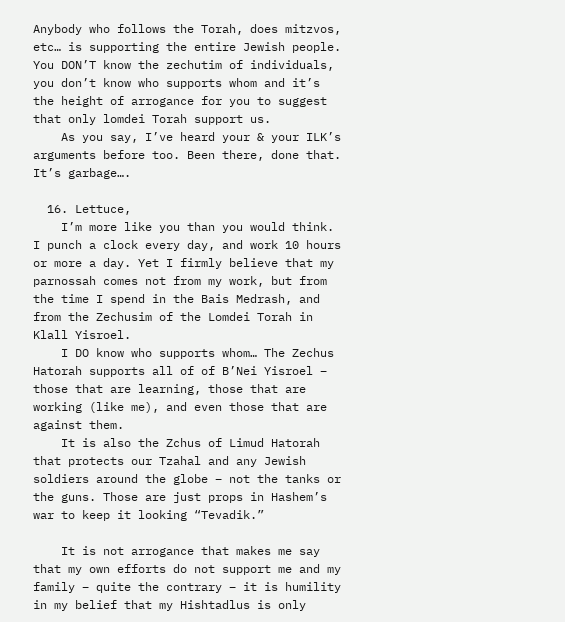Anybody who follows the Torah, does mitzvos, etc… is supporting the entire Jewish people. You DON’T know the zechutim of individuals, you don’t know who supports whom and it’s the height of arrogance for you to suggest that only lomdei Torah support us.
    As you say, I’ve heard your & your ILK’s arguments before too. Been there, done that. It’s garbage….

  16. Lettuce,
    I’m more like you than you would think. I punch a clock every day, and work 10 hours or more a day. Yet I firmly believe that my parnossah comes not from my work, but from the time I spend in the Bais Medrash, and from the Zechusim of the Lomdei Torah in Klall Yisroel.
    I DO know who supports whom… The Zechus Hatorah supports all of of B’Nei Yisroel – those that are learning, those that are working (like me), and even those that are against them.
    It is also the Zchus of Limud Hatorah that protects our Tzahal and any Jewish soldiers around the globe – not the tanks or the guns. Those are just props in Hashem’s war to keep it looking “Tevadik.”

    It is not arrogance that makes me say that my own efforts do not support me and my family – quite the contrary – it is humility in my belief that my Hishtadlus is only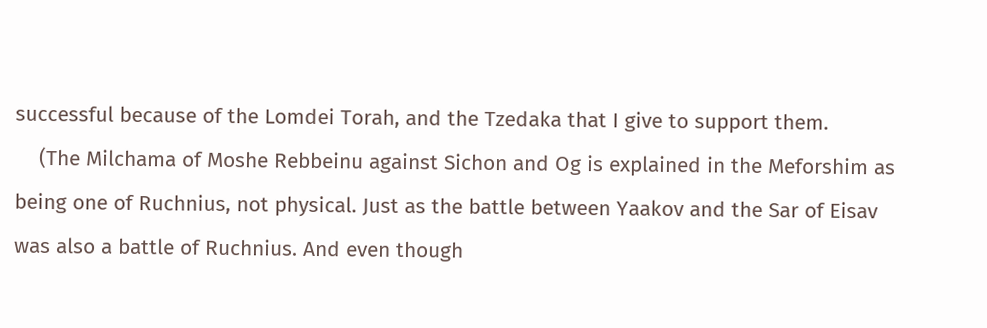successful because of the Lomdei Torah, and the Tzedaka that I give to support them.
    (The Milchama of Moshe Rebbeinu against Sichon and Og is explained in the Meforshim as being one of Ruchnius, not physical. Just as the battle between Yaakov and the Sar of Eisav was also a battle of Ruchnius. And even though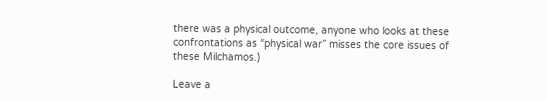there was a physical outcome, anyone who looks at these confrontations as “physical war” misses the core issues of these Milchamos.)

Leave a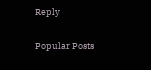Reply

Popular Posts